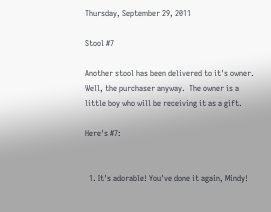Thursday, September 29, 2011

Stool #7

Another stool has been delivered to it's owner.  Well, the purchaser anyway.  The owner is a little boy who will be receiving it as a gift.

Here's #7:


  1. It's adorable! You've done it again, Mindy!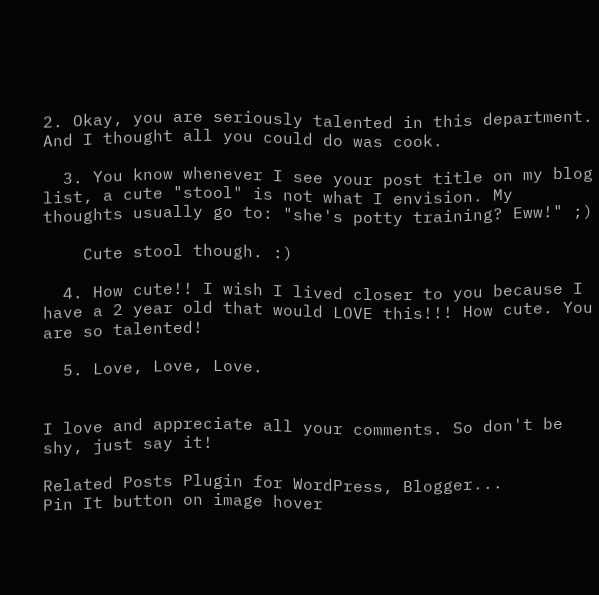2. Okay, you are seriously talented in this department. And I thought all you could do was cook.

  3. You know whenever I see your post title on my blog list, a cute "stool" is not what I envision. My thoughts usually go to: "she's potty training? Eww!" ;)

    Cute stool though. :)

  4. How cute!! I wish I lived closer to you because I have a 2 year old that would LOVE this!!! How cute. You are so talented!

  5. Love, Love, Love.


I love and appreciate all your comments. So don't be shy, just say it!

Related Posts Plugin for WordPress, Blogger...
Pin It button on image hover